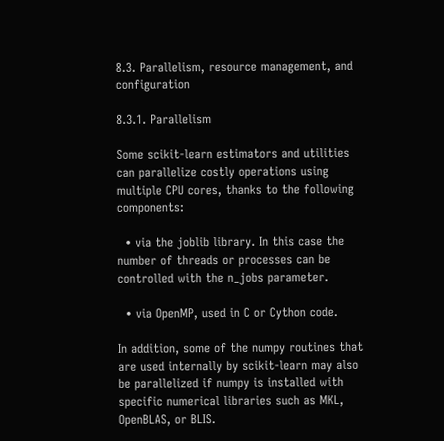8.3. Parallelism, resource management, and configuration

8.3.1. Parallelism

Some scikit-learn estimators and utilities can parallelize costly operations using multiple CPU cores, thanks to the following components:

  • via the joblib library. In this case the number of threads or processes can be controlled with the n_jobs parameter.

  • via OpenMP, used in C or Cython code.

In addition, some of the numpy routines that are used internally by scikit-learn may also be parallelized if numpy is installed with specific numerical libraries such as MKL, OpenBLAS, or BLIS.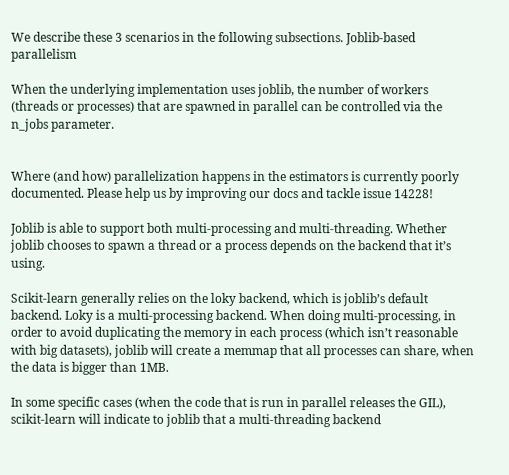We describe these 3 scenarios in the following subsections. Joblib-based parallelism

When the underlying implementation uses joblib, the number of workers (threads or processes) that are spawned in parallel can be controlled via the n_jobs parameter.


Where (and how) parallelization happens in the estimators is currently poorly documented. Please help us by improving our docs and tackle issue 14228!

Joblib is able to support both multi-processing and multi-threading. Whether joblib chooses to spawn a thread or a process depends on the backend that it’s using.

Scikit-learn generally relies on the loky backend, which is joblib’s default backend. Loky is a multi-processing backend. When doing multi-processing, in order to avoid duplicating the memory in each process (which isn’t reasonable with big datasets), joblib will create a memmap that all processes can share, when the data is bigger than 1MB.

In some specific cases (when the code that is run in parallel releases the GIL), scikit-learn will indicate to joblib that a multi-threading backend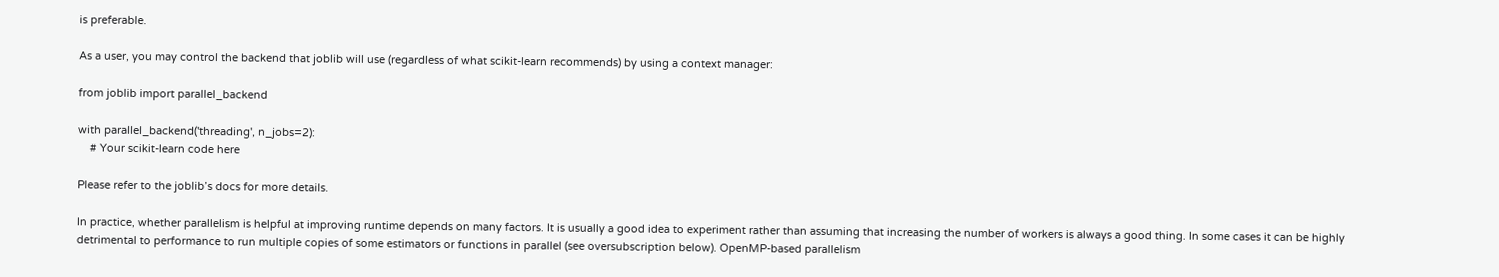is preferable.

As a user, you may control the backend that joblib will use (regardless of what scikit-learn recommends) by using a context manager:

from joblib import parallel_backend

with parallel_backend('threading', n_jobs=2):
    # Your scikit-learn code here

Please refer to the joblib’s docs for more details.

In practice, whether parallelism is helpful at improving runtime depends on many factors. It is usually a good idea to experiment rather than assuming that increasing the number of workers is always a good thing. In some cases it can be highly detrimental to performance to run multiple copies of some estimators or functions in parallel (see oversubscription below). OpenMP-based parallelism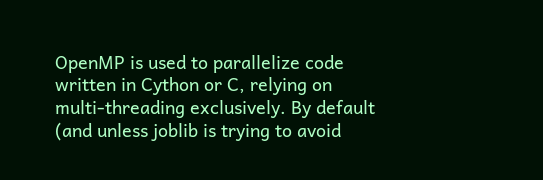OpenMP is used to parallelize code written in Cython or C, relying on multi-threading exclusively. By default (and unless joblib is trying to avoid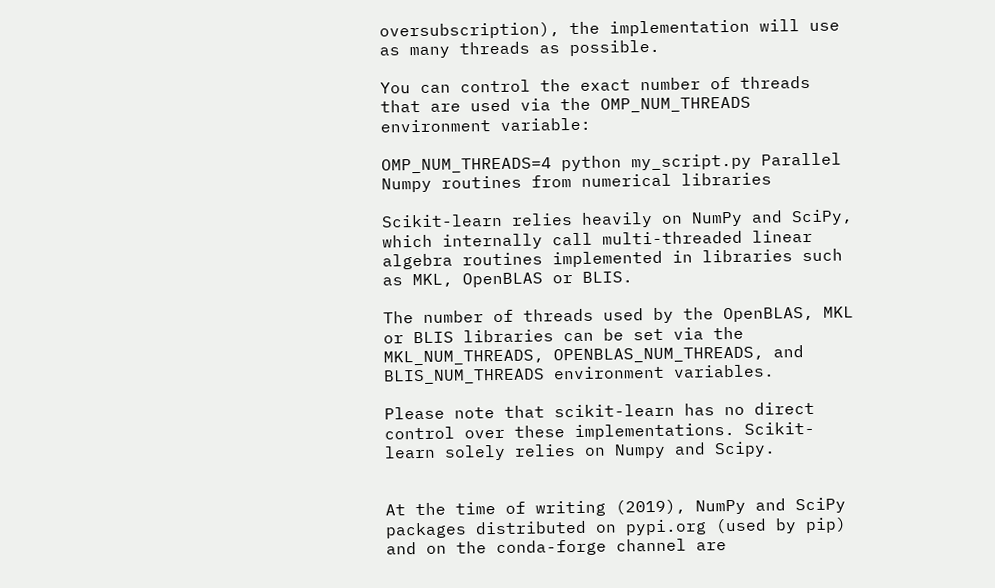oversubscription), the implementation will use as many threads as possible.

You can control the exact number of threads that are used via the OMP_NUM_THREADS environment variable:

OMP_NUM_THREADS=4 python my_script.py Parallel Numpy routines from numerical libraries

Scikit-learn relies heavily on NumPy and SciPy, which internally call multi-threaded linear algebra routines implemented in libraries such as MKL, OpenBLAS or BLIS.

The number of threads used by the OpenBLAS, MKL or BLIS libraries can be set via the MKL_NUM_THREADS, OPENBLAS_NUM_THREADS, and BLIS_NUM_THREADS environment variables.

Please note that scikit-learn has no direct control over these implementations. Scikit-learn solely relies on Numpy and Scipy.


At the time of writing (2019), NumPy and SciPy packages distributed on pypi.org (used by pip) and on the conda-forge channel are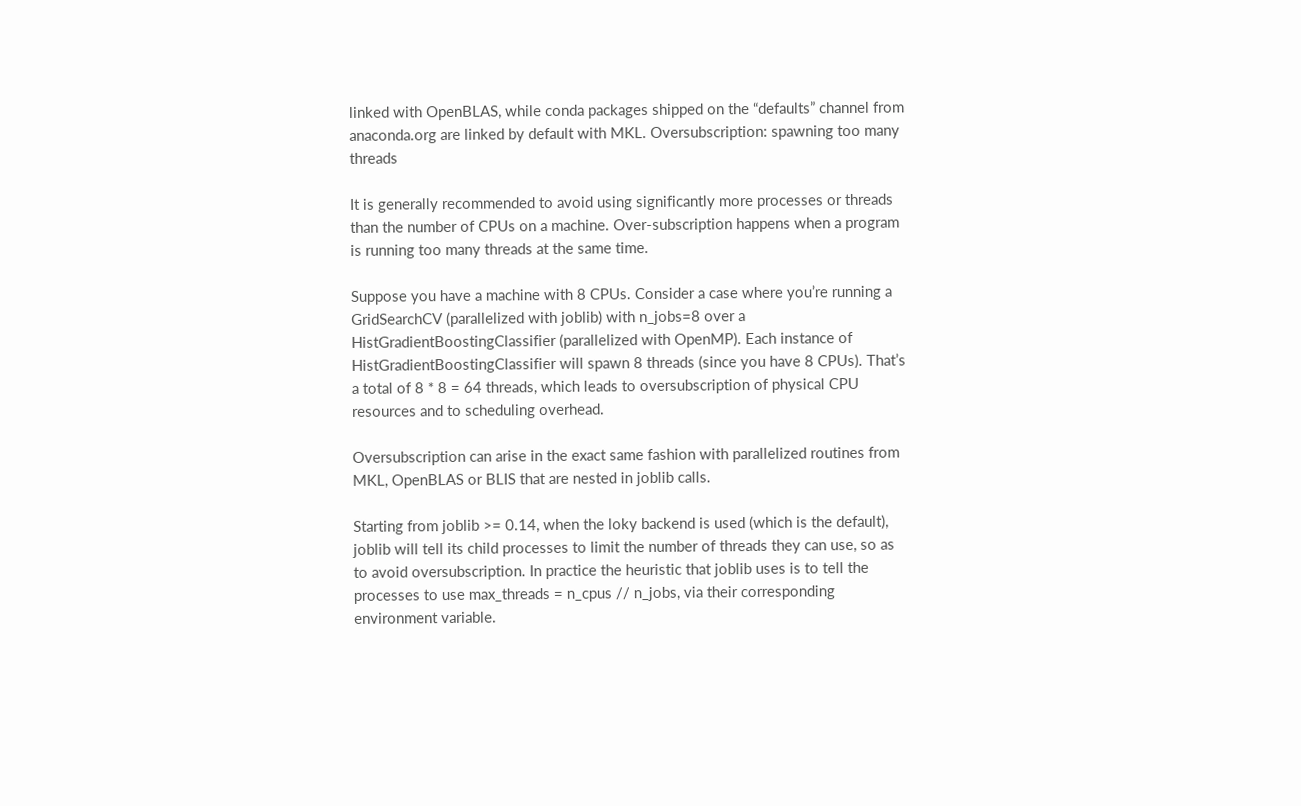linked with OpenBLAS, while conda packages shipped on the “defaults” channel from anaconda.org are linked by default with MKL. Oversubscription: spawning too many threads

It is generally recommended to avoid using significantly more processes or threads than the number of CPUs on a machine. Over-subscription happens when a program is running too many threads at the same time.

Suppose you have a machine with 8 CPUs. Consider a case where you’re running a GridSearchCV (parallelized with joblib) with n_jobs=8 over a HistGradientBoostingClassifier (parallelized with OpenMP). Each instance of HistGradientBoostingClassifier will spawn 8 threads (since you have 8 CPUs). That’s a total of 8 * 8 = 64 threads, which leads to oversubscription of physical CPU resources and to scheduling overhead.

Oversubscription can arise in the exact same fashion with parallelized routines from MKL, OpenBLAS or BLIS that are nested in joblib calls.

Starting from joblib >= 0.14, when the loky backend is used (which is the default), joblib will tell its child processes to limit the number of threads they can use, so as to avoid oversubscription. In practice the heuristic that joblib uses is to tell the processes to use max_threads = n_cpus // n_jobs, via their corresponding environment variable.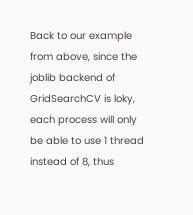Back to our example from above, since the joblib backend of GridSearchCV is loky, each process will only be able to use 1 thread instead of 8, thus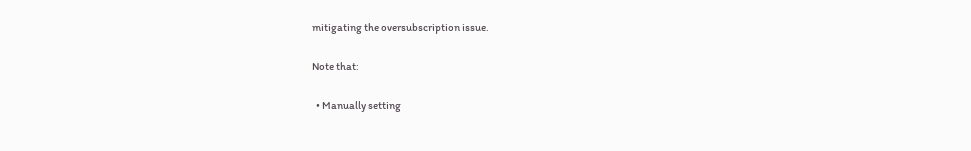mitigating the oversubscription issue.

Note that:

  • Manually setting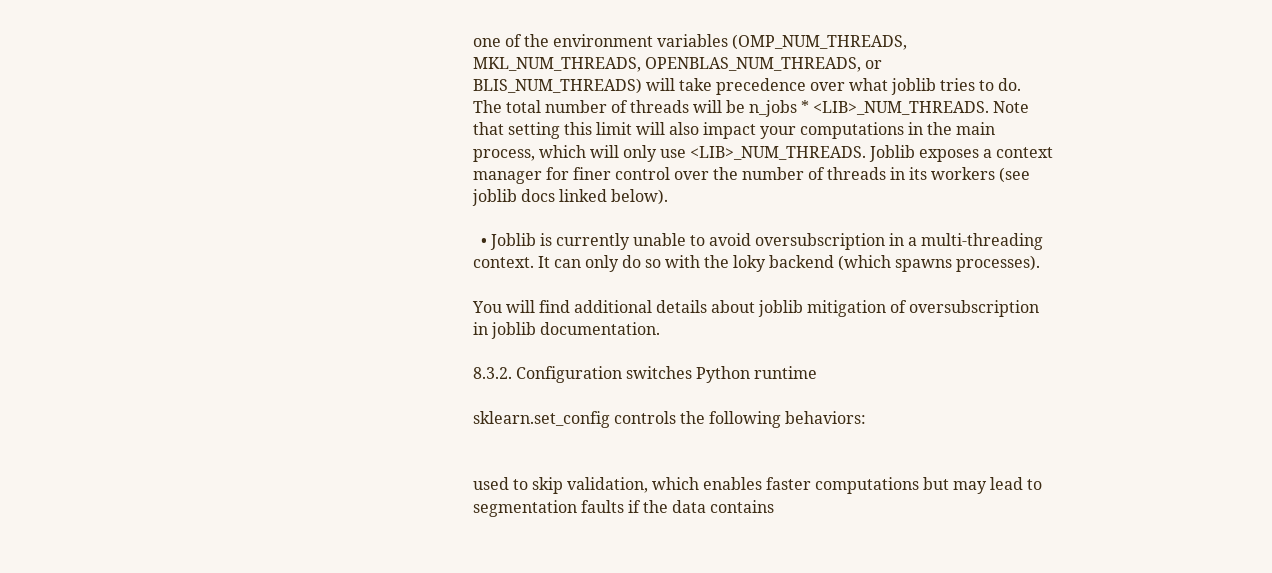one of the environment variables (OMP_NUM_THREADS, MKL_NUM_THREADS, OPENBLAS_NUM_THREADS, or BLIS_NUM_THREADS) will take precedence over what joblib tries to do. The total number of threads will be n_jobs * <LIB>_NUM_THREADS. Note that setting this limit will also impact your computations in the main process, which will only use <LIB>_NUM_THREADS. Joblib exposes a context manager for finer control over the number of threads in its workers (see joblib docs linked below).

  • Joblib is currently unable to avoid oversubscription in a multi-threading context. It can only do so with the loky backend (which spawns processes).

You will find additional details about joblib mitigation of oversubscription in joblib documentation.

8.3.2. Configuration switches Python runtime

sklearn.set_config controls the following behaviors:


used to skip validation, which enables faster computations but may lead to segmentation faults if the data contains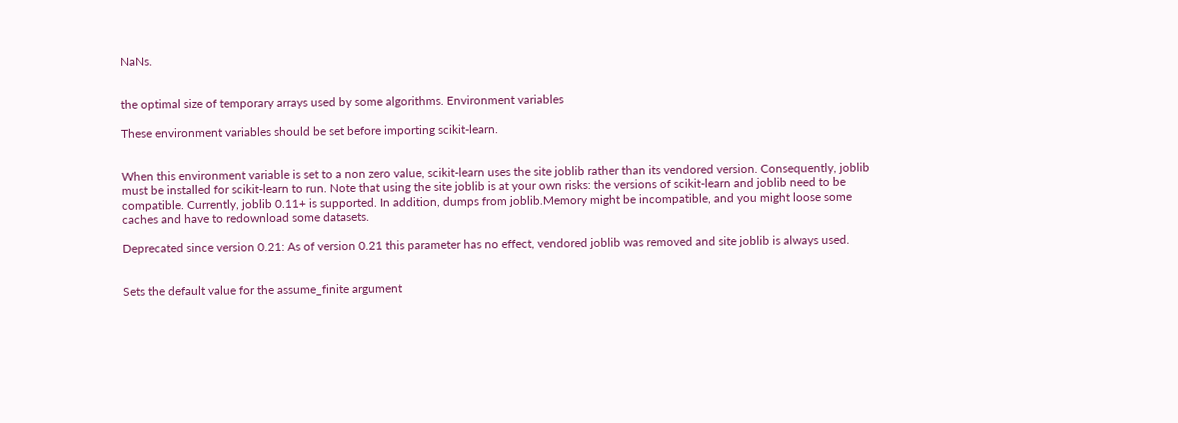NaNs.


the optimal size of temporary arrays used by some algorithms. Environment variables

These environment variables should be set before importing scikit-learn.


When this environment variable is set to a non zero value, scikit-learn uses the site joblib rather than its vendored version. Consequently, joblib must be installed for scikit-learn to run. Note that using the site joblib is at your own risks: the versions of scikit-learn and joblib need to be compatible. Currently, joblib 0.11+ is supported. In addition, dumps from joblib.Memory might be incompatible, and you might loose some caches and have to redownload some datasets.

Deprecated since version 0.21: As of version 0.21 this parameter has no effect, vendored joblib was removed and site joblib is always used.


Sets the default value for the assume_finite argument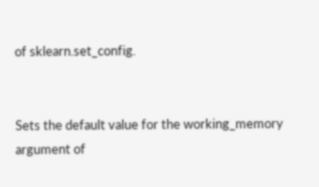of sklearn.set_config.


Sets the default value for the working_memory argument of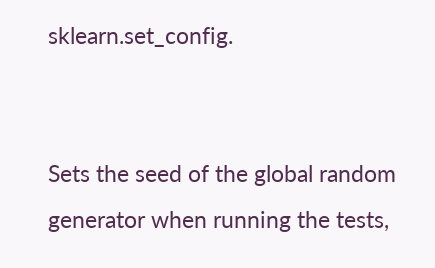sklearn.set_config.


Sets the seed of the global random generator when running the tests,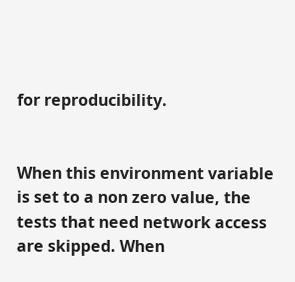for reproducibility.


When this environment variable is set to a non zero value, the tests that need network access are skipped. When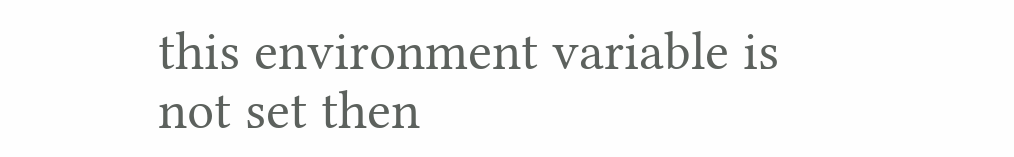this environment variable is not set then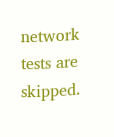network tests are skipped.